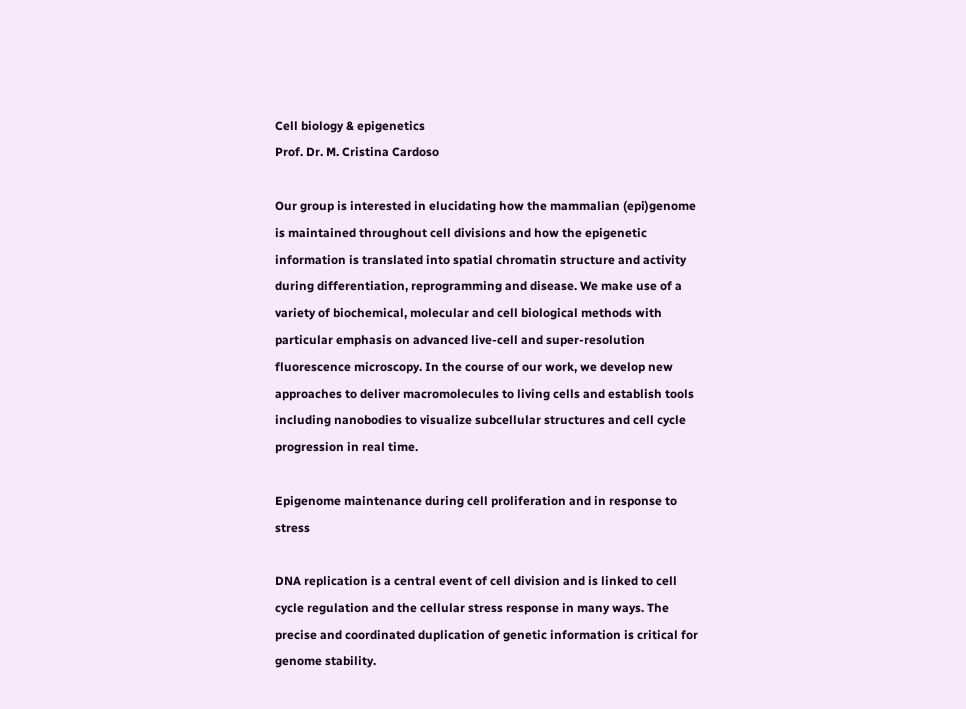Cell biology & epigenetics
Prof. Dr. M. Cristina Cardoso

Our group is interested in elucidating how the mammalian (epi)genome is maintained throughout cell divisions and how the epigenetic information is translated into spatial chromatin structure and activity during differentiation, reprogramming and disease. We make use of a variety of biochemical, molecular and cell biological methods with particular emphasis on advanced live-cell and super-resolution fluorescence microscopy. In the course of our work, we develop new approaches to deliver macromolecules to living cells and establish tools including nanobodies to visualize subcellular structures and cell cycle progression in real time.

Epigenome maintenance during cell proliferation and in response to stress

DNA replication is a central event of cell division and is linked to cell cycle regulation and the cellular stress response in many ways. The precise and coordinated duplication of genetic information is critical for genome stability.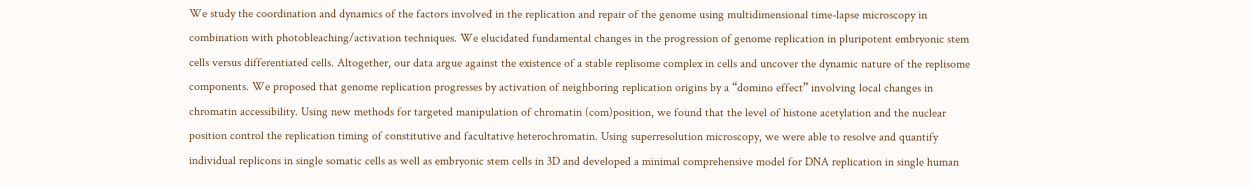We study the coordination and dynamics of the factors involved in the replication and repair of the genome using multidimensional time-lapse microscopy in combination with photobleaching/activation techniques. We elucidated fundamental changes in the progression of genome replication in pluripotent embryonic stem cells versus differentiated cells. Altogether, our data argue against the existence of a stable replisome complex in cells and uncover the dynamic nature of the replisome components. We proposed that genome replication progresses by activation of neighboring replication origins by a “domino effect” involving local changes in chromatin accessibility. Using new methods for targeted manipulation of chromatin (com)position, we found that the level of histone acetylation and the nuclear position control the replication timing of constitutive and facultative heterochromatin. Using superresolution microscopy, we were able to resolve and quantify individual replicons in single somatic cells as well as embryonic stem cells in 3D and developed a minimal comprehensive model for DNA replication in single human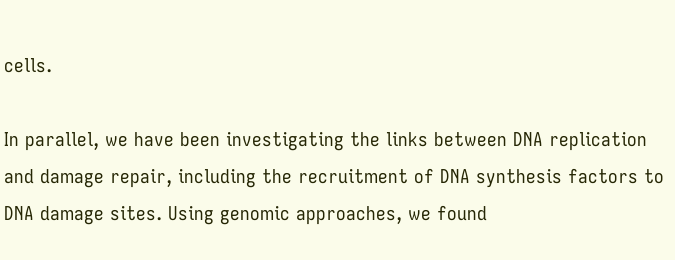cells.

In parallel, we have been investigating the links between DNA replication and damage repair, including the recruitment of DNA synthesis factors to DNA damage sites. Using genomic approaches, we found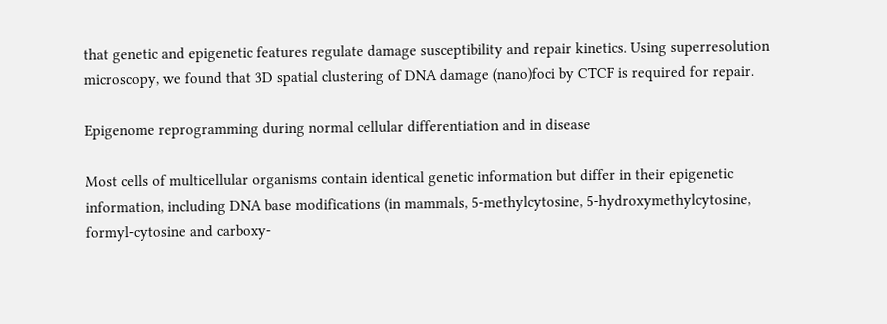that genetic and epigenetic features regulate damage susceptibility and repair kinetics. Using superresolution microscopy, we found that 3D spatial clustering of DNA damage (nano)foci by CTCF is required for repair.

Epigenome reprogramming during normal cellular differentiation and in disease

Most cells of multicellular organisms contain identical genetic information but differ in their epigenetic information, including DNA base modifications (in mammals, 5-methylcytosine, 5-hydroxymethylcytosine, formyl-cytosine and carboxy-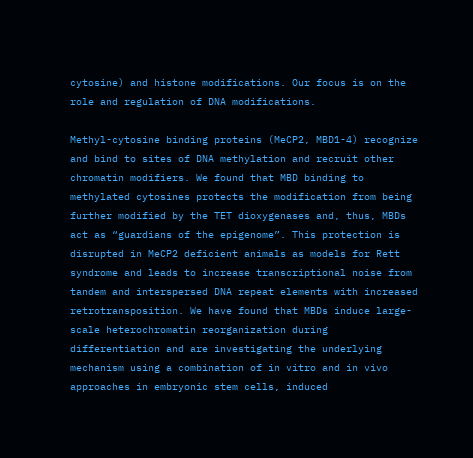cytosine) and histone modifications. Our focus is on the role and regulation of DNA modifications.

Methyl-cytosine binding proteins (MeCP2, MBD1-4) recognize and bind to sites of DNA methylation and recruit other chromatin modifiers. We found that MBD binding to methylated cytosines protects the modification from being further modified by the TET dioxygenases and, thus, MBDs act as “guardians of the epigenome”. This protection is disrupted in MeCP2 deficient animals as models for Rett syndrome and leads to increase transcriptional noise from tandem and interspersed DNA repeat elements with increased retrotransposition. We have found that MBDs induce large-scale heterochromatin reorganization during differentiation and are investigating the underlying mechanism using a combination of in vitro and in vivo approaches in embryonic stem cells, induced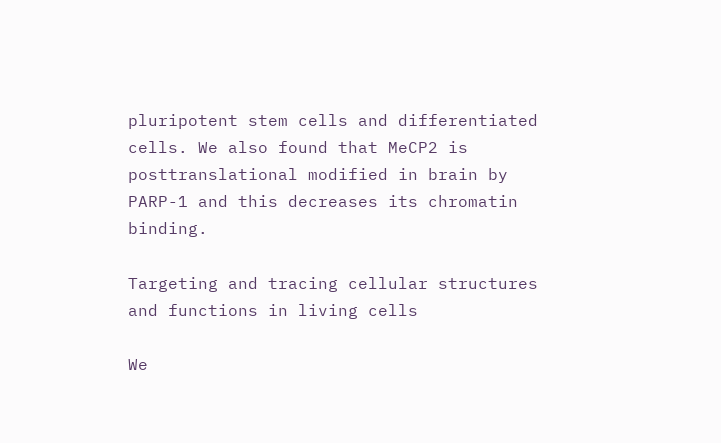pluripotent stem cells and differentiated cells. We also found that MeCP2 is posttranslational modified in brain by PARP-1 and this decreases its chromatin binding.

Targeting and tracing cellular structures and functions in living cells

We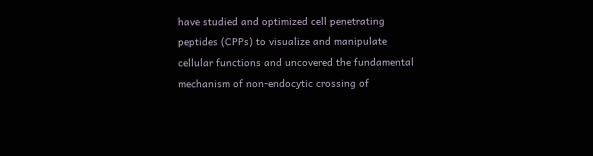have studied and optimized cell penetrating peptides (CPPs) to visualize and manipulate cellular functions and uncovered the fundamental mechanism of non-endocytic crossing of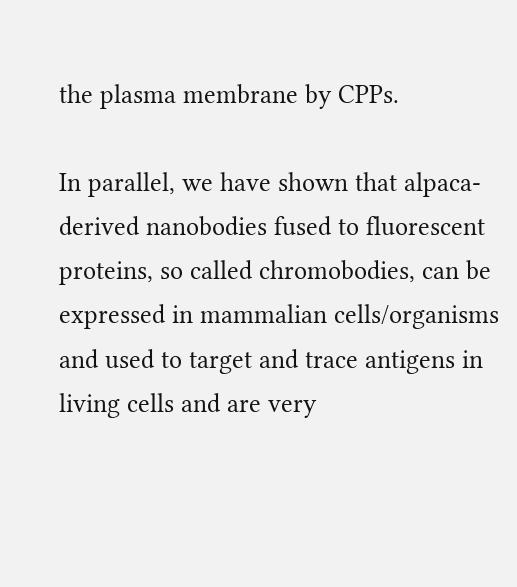the plasma membrane by CPPs.

In parallel, we have shown that alpaca-derived nanobodies fused to fluorescent proteins, so called chromobodies, can be expressed in mammalian cells/organisms and used to target and trace antigens in living cells and are very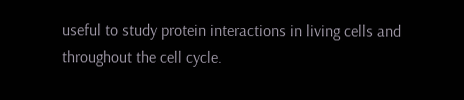useful to study protein interactions in living cells and throughout the cell cycle.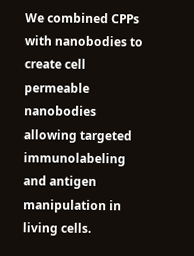We combined CPPs with nanobodies to create cell permeable nanobodies allowing targeted immunolabeling and antigen manipulation in living cells.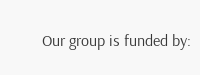Our group is funded by: